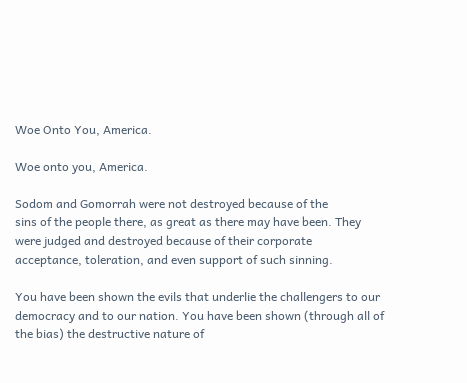Woe Onto You, America.

Woe onto you, America.

Sodom and Gomorrah were not destroyed because of the
sins of the people there, as great as there may have been. They
were judged and destroyed because of their corporate
acceptance, toleration, and even support of such sinning.

You have been shown the evils that underlie the challengers to our
democracy and to our nation. You have been shown (through all of
the bias) the destructive nature of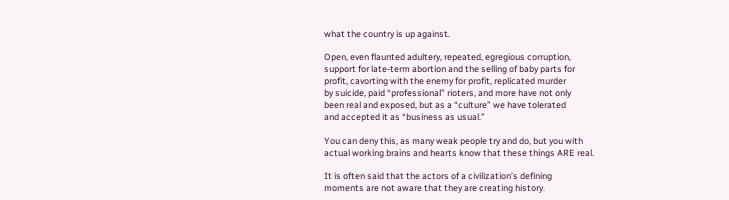what the country is up against.

Open, even flaunted adultery, repeated, egregious corruption,
support for late-term abortion and the selling of baby parts for
profit, cavorting with the enemy for profit, replicated murder
by suicide, paid “professional” rioters, and more have not only
been real and exposed, but as a “culture” we have tolerated
and accepted it as “business as usual.”

You can deny this, as many weak people try and do, but you with
actual working brains and hearts know that these things ARE real.

It is often said that the actors of a civilization’s defining
moments are not aware that they are creating history.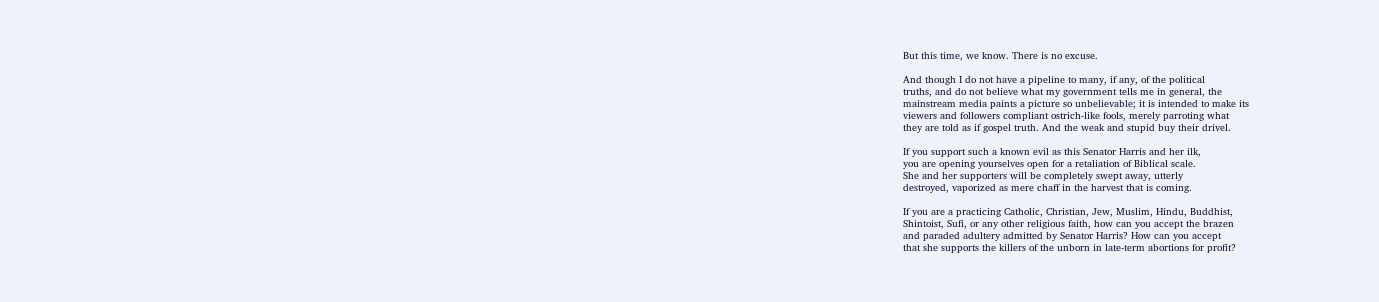But this time, we know. There is no excuse.

And though I do not have a pipeline to many, if any, of the political
truths, and do not believe what my government tells me in general, the
mainstream media paints a picture so unbelievable; it is intended to make its
viewers and followers compliant ostrich-like fools, merely parroting what
they are told as if gospel truth. And the weak and stupid buy their drivel.

If you support such a known evil as this Senator Harris and her ilk,
you are opening yourselves open for a retaliation of Biblical scale.
She and her supporters will be completely swept away, utterly
destroyed, vaporized as mere chaff in the harvest that is coming.

If you are a practicing Catholic, Christian, Jew, Muslim, Hindu, Buddhist,
Shintoist, Sufi, or any other religious faith, how can you accept the brazen
and paraded adultery admitted by Senator Harris? How can you accept
that she supports the killers of the unborn in late-term abortions for profit?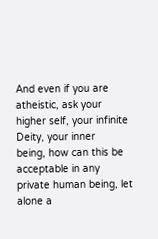And even if you are atheistic, ask your higher self, your infinite Deity, your inner
being, how can this be acceptable in any private human being, let
alone a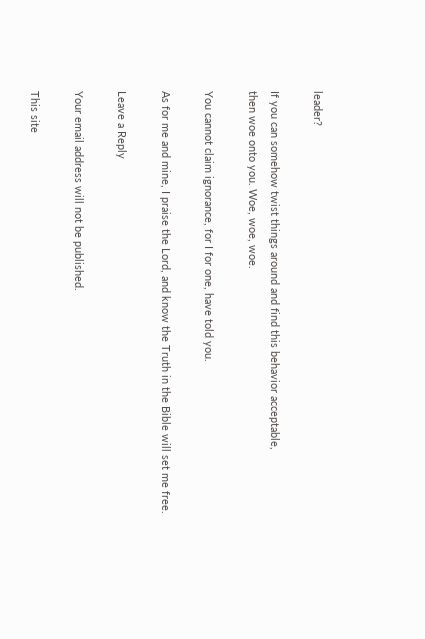leader?

If you can somehow twist things around and find this behavior acceptable,
then woe onto you. Woe, woe, woe.

You cannot claim ignorance, for I for one, have told you.

As for me and mine, I praise the Lord, and know the Truth in the Bible will set me free.

Leave a Reply

Your email address will not be published.

This site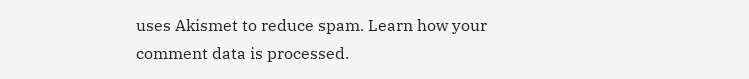uses Akismet to reduce spam. Learn how your comment data is processed.